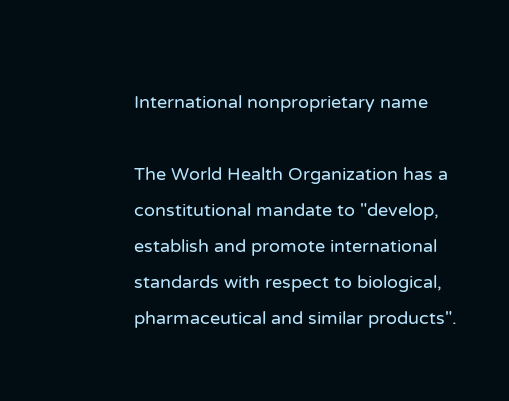International nonproprietary name

The World Health Organization has a constitutional mandate to "develop, establish and promote international standards with respect to biological, pharmaceutical and similar products".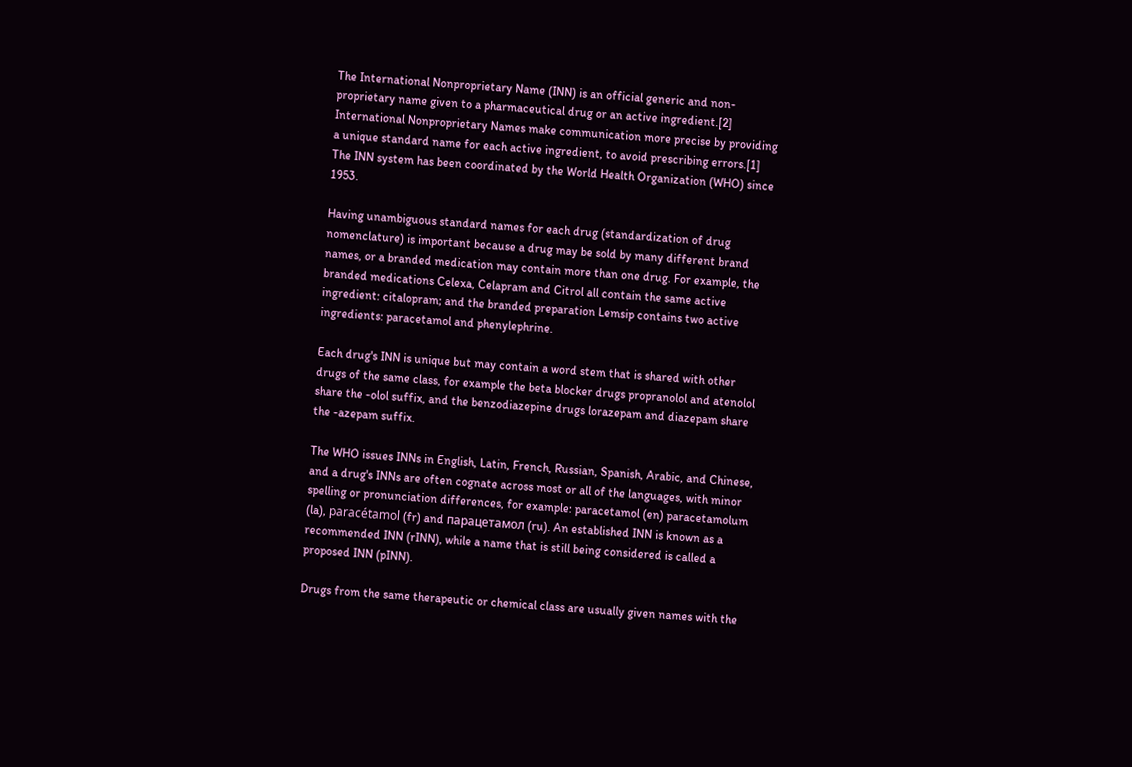The International Nonproprietary Name (INN) is an official generic and non-proprietary name given to a pharmaceutical drug or an active ingredient.[2] International Nonproprietary Names make communication more precise by providing a unique standard name for each active ingredient, to avoid prescribing errors.[1] The INN system has been coordinated by the World Health Organization (WHO) since 1953.

Having unambiguous standard names for each drug (standardization of drug nomenclature) is important because a drug may be sold by many different brand names, or a branded medication may contain more than one drug. For example, the branded medications Celexa, Celapram and Citrol all contain the same active ingredient: citalopram; and the branded preparation Lemsip contains two active ingredients: paracetamol and phenylephrine.

Each drug's INN is unique but may contain a word stem that is shared with other drugs of the same class, for example the beta blocker drugs propranolol and atenolol share the -olol suffix, and the benzodiazepine drugs lorazepam and diazepam share the -azepam suffix.

The WHO issues INNs in English, Latin, French, Russian, Spanish, Arabic, and Chinese, and a drug's INNs are often cognate across most or all of the languages, with minor spelling or pronunciation differences, for example: paracetamol (en) paracetamolum (la), paracétamol (fr) and парацетамол (ru). An established INN is known as a recommended INN (rINN), while a name that is still being considered is called a proposed INN (pINN).

Drugs from the same therapeutic or chemical class are usually given names with the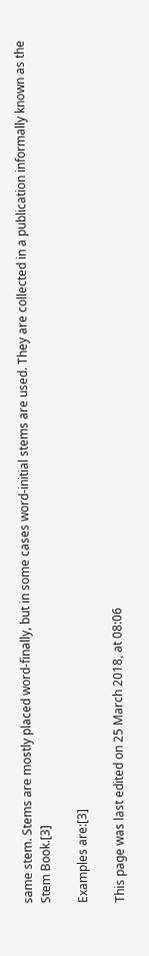same stem. Stems are mostly placed word-finally, but in some cases word-initial stems are used. They are collected in a publication informally known as the Stem Book.[3]

Examples are:[3]

This page was last edited on 25 March 2018, at 08:06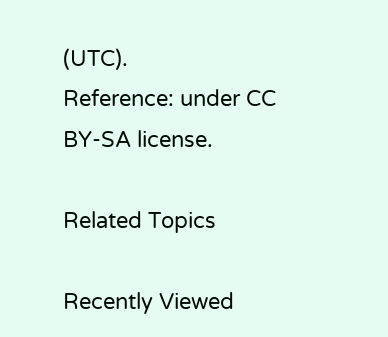(UTC).
Reference: under CC BY-SA license.

Related Topics

Recently Viewed